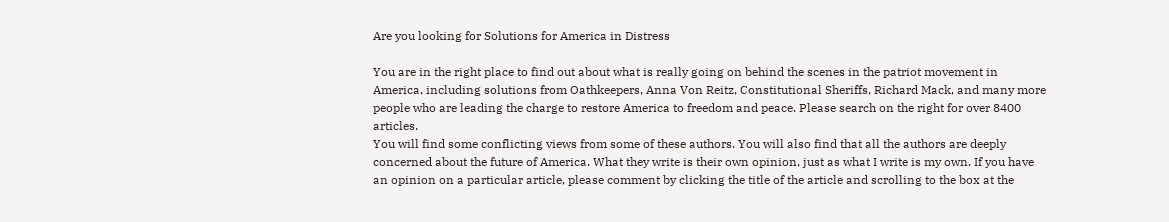Are you looking for Solutions for America in Distress

You are in the right place to find out about what is really going on behind the scenes in the patriot movement in America, including solutions from Oathkeepers, Anna Von Reitz, Constitutional Sheriffs, Richard Mack, and many more people who are leading the charge to restore America to freedom and peace. Please search on the right for over 8400 articles.
You will find some conflicting views from some of these authors. You will also find that all the authors are deeply concerned about the future of America. What they write is their own opinion, just as what I write is my own. If you have an opinion on a particular article, please comment by clicking the title of the article and scrolling to the box at the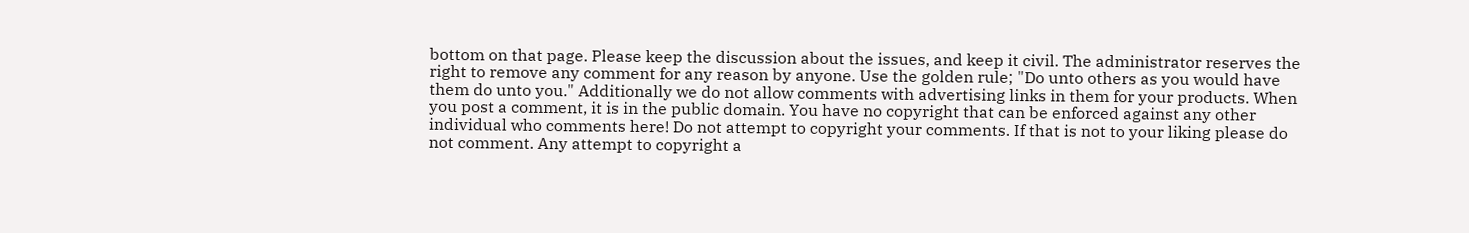bottom on that page. Please keep the discussion about the issues, and keep it civil. The administrator reserves the right to remove any comment for any reason by anyone. Use the golden rule; "Do unto others as you would have them do unto you." Additionally we do not allow comments with advertising links in them for your products. When you post a comment, it is in the public domain. You have no copyright that can be enforced against any other individual who comments here! Do not attempt to copyright your comments. If that is not to your liking please do not comment. Any attempt to copyright a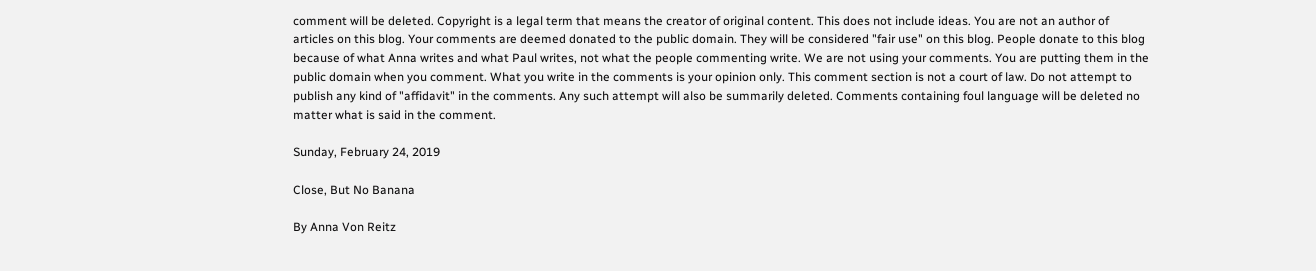comment will be deleted. Copyright is a legal term that means the creator of original content. This does not include ideas. You are not an author of articles on this blog. Your comments are deemed donated to the public domain. They will be considered "fair use" on this blog. People donate to this blog because of what Anna writes and what Paul writes, not what the people commenting write. We are not using your comments. You are putting them in the public domain when you comment. What you write in the comments is your opinion only. This comment section is not a court of law. Do not attempt to publish any kind of "affidavit" in the comments. Any such attempt will also be summarily deleted. Comments containing foul language will be deleted no matter what is said in the comment.

Sunday, February 24, 2019

Close, But No Banana

By Anna Von Reitz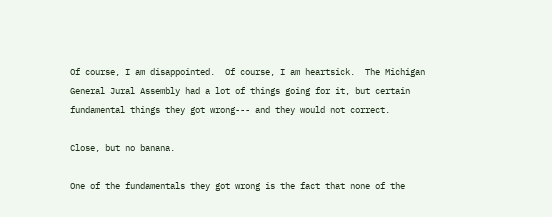Of course, I am disappointed.  Of course, I am heartsick.  The Michigan General Jural Assembly had a lot of things going for it, but certain fundamental things they got wrong--- and they would not correct.

Close, but no banana.

One of the fundamentals they got wrong is the fact that none of the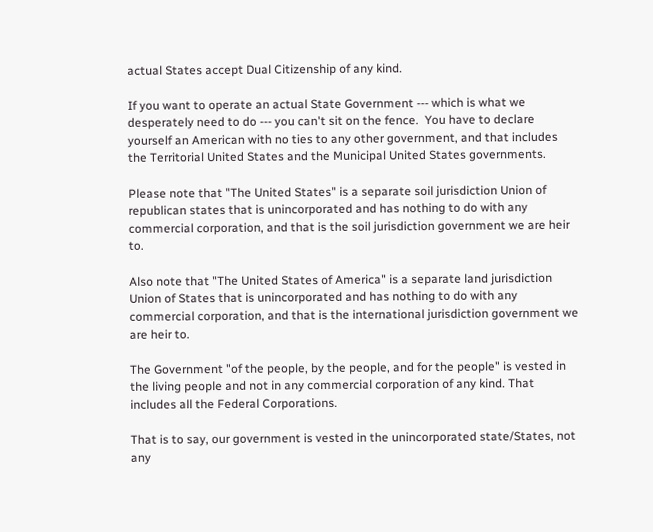actual States accept Dual Citizenship of any kind.

If you want to operate an actual State Government --- which is what we desperately need to do --- you can't sit on the fence.  You have to declare yourself an American with no ties to any other government, and that includes the Territorial United States and the Municipal United States governments.

Please note that "The United States" is a separate soil jurisdiction Union of republican states that is unincorporated and has nothing to do with any commercial corporation, and that is the soil jurisdiction government we are heir to.

Also note that "The United States of America" is a separate land jurisdiction Union of States that is unincorporated and has nothing to do with any commercial corporation, and that is the international jurisdiction government we are heir to.

The Government "of the people, by the people, and for the people" is vested in the living people and not in any commercial corporation of any kind. That includes all the Federal Corporations.

That is to say, our government is vested in the unincorporated state/States, not any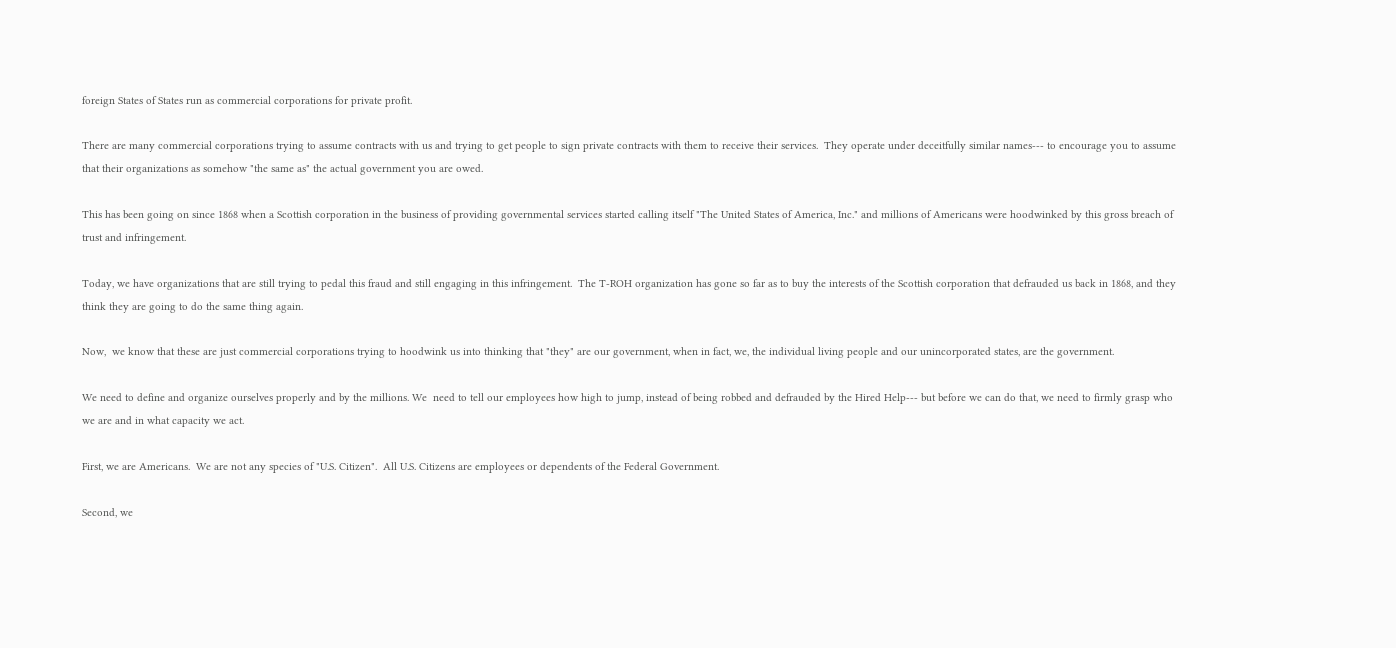foreign States of States run as commercial corporations for private profit.

There are many commercial corporations trying to assume contracts with us and trying to get people to sign private contracts with them to receive their services.  They operate under deceitfully similar names--- to encourage you to assume that their organizations as somehow "the same as" the actual government you are owed.

This has been going on since 1868 when a Scottish corporation in the business of providing governmental services started calling itself "The United States of America, Inc." and millions of Americans were hoodwinked by this gross breach of trust and infringement.

Today, we have organizations that are still trying to pedal this fraud and still engaging in this infringement.  The T-ROH organization has gone so far as to buy the interests of the Scottish corporation that defrauded us back in 1868, and they think they are going to do the same thing again.

Now,  we know that these are just commercial corporations trying to hoodwink us into thinking that "they" are our government, when in fact, we, the individual living people and our unincorporated states, are the government.

We need to define and organize ourselves properly and by the millions. We  need to tell our employees how high to jump, instead of being robbed and defrauded by the Hired Help--- but before we can do that, we need to firmly grasp who we are and in what capacity we act.

First, we are Americans.  We are not any species of "U.S. Citizen".  All U.S. Citizens are employees or dependents of the Federal Government.

Second, we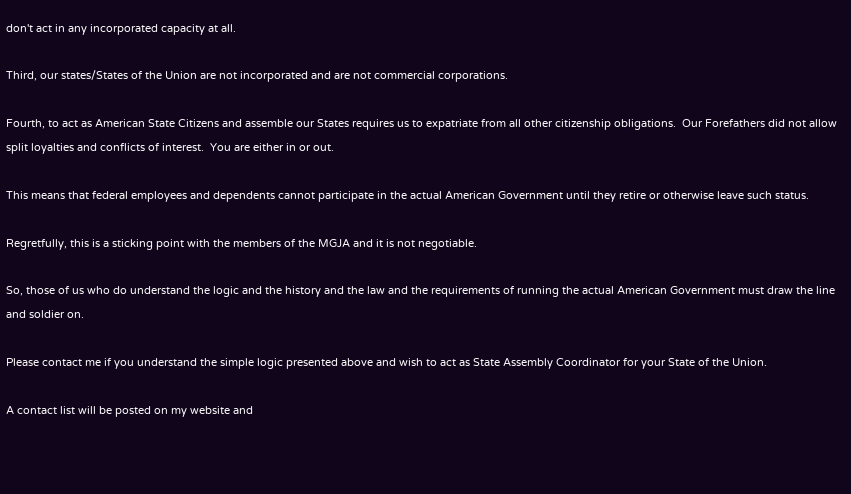don't act in any incorporated capacity at all.

Third, our states/States of the Union are not incorporated and are not commercial corporations.

Fourth, to act as American State Citizens and assemble our States requires us to expatriate from all other citizenship obligations.  Our Forefathers did not allow split loyalties and conflicts of interest.  You are either in or out.

This means that federal employees and dependents cannot participate in the actual American Government until they retire or otherwise leave such status.

Regretfully, this is a sticking point with the members of the MGJA and it is not negotiable.

So, those of us who do understand the logic and the history and the law and the requirements of running the actual American Government must draw the line and soldier on.

Please contact me if you understand the simple logic presented above and wish to act as State Assembly Coordinator for your State of the Union.

A contact list will be posted on my website and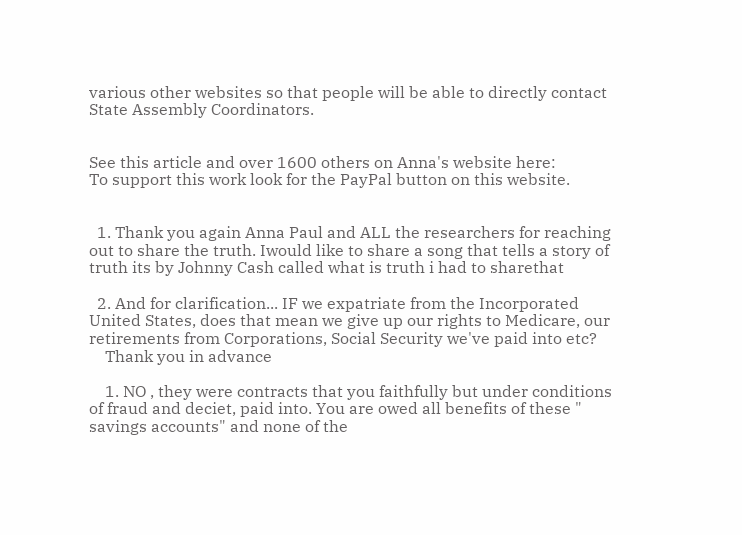various other websites so that people will be able to directly contact State Assembly Coordinators.


See this article and over 1600 others on Anna's website here:
To support this work look for the PayPal button on this website.


  1. Thank you again Anna Paul and ALL the researchers for reaching out to share the truth. Iwould like to share a song that tells a story of truth its by Johnny Cash called what is truth i had to sharethat

  2. And for clarification... IF we expatriate from the Incorporated United States, does that mean we give up our rights to Medicare, our retirements from Corporations, Social Security we've paid into etc?
    Thank you in advance

    1. NO , they were contracts that you faithfully but under conditions of fraud and deciet, paid into. You are owed all benefits of these " savings accounts" and none of the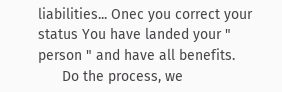liabilities... Onec you correct your status You have landed your " person " and have all benefits.
      Do the process, we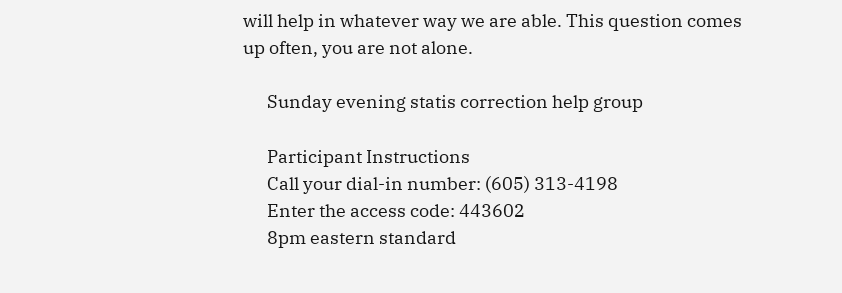will help in whatever way we are able. This question comes up often, you are not alone.

      Sunday evening statis correction help group

      Participant Instructions
      Call your dial-in number: (605) 313-4198
      Enter the access code: 443602
      8pm eastern standard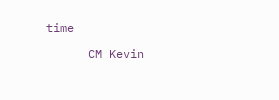time

      CM Kevin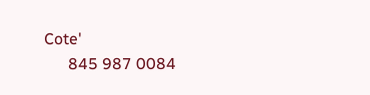Cote'
      845 987 0084